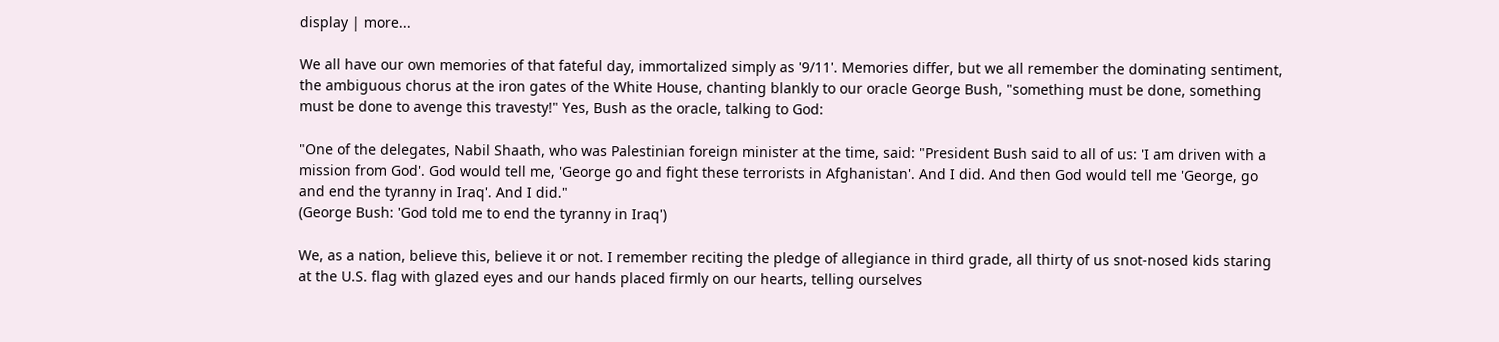display | more...

We all have our own memories of that fateful day, immortalized simply as '9/11'. Memories differ, but we all remember the dominating sentiment, the ambiguous chorus at the iron gates of the White House, chanting blankly to our oracle George Bush, "something must be done, something must be done to avenge this travesty!" Yes, Bush as the oracle, talking to God:

"One of the delegates, Nabil Shaath, who was Palestinian foreign minister at the time, said: "President Bush said to all of us: 'I am driven with a mission from God'. God would tell me, 'George go and fight these terrorists in Afghanistan'. And I did. And then God would tell me 'George, go and end the tyranny in Iraq'. And I did."
(George Bush: 'God told me to end the tyranny in Iraq')

We, as a nation, believe this, believe it or not. I remember reciting the pledge of allegiance in third grade, all thirty of us snot-nosed kids staring at the U.S. flag with glazed eyes and our hands placed firmly on our hearts, telling ourselves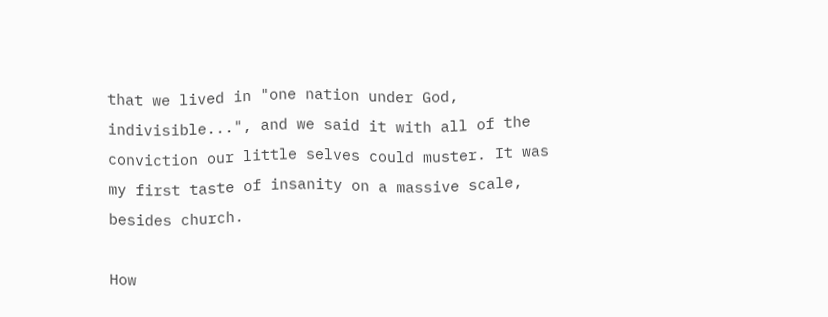that we lived in "one nation under God, indivisible...", and we said it with all of the conviction our little selves could muster. It was my first taste of insanity on a massive scale, besides church.

How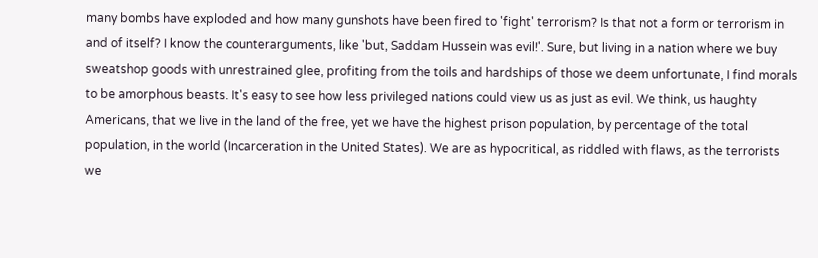many bombs have exploded and how many gunshots have been fired to 'fight' terrorism? Is that not a form or terrorism in and of itself? I know the counterarguments, like 'but, Saddam Hussein was evil!'. Sure, but living in a nation where we buy sweatshop goods with unrestrained glee, profiting from the toils and hardships of those we deem unfortunate, I find morals to be amorphous beasts. It's easy to see how less privileged nations could view us as just as evil. We think, us haughty Americans, that we live in the land of the free, yet we have the highest prison population, by percentage of the total population, in the world (Incarceration in the United States). We are as hypocritical, as riddled with flaws, as the terrorists we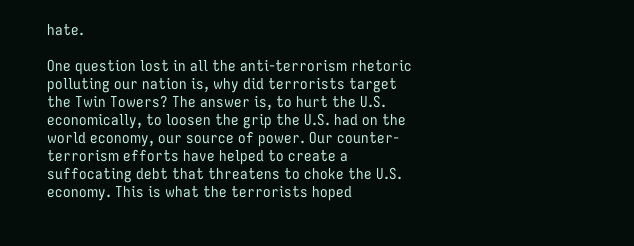hate.

One question lost in all the anti-terrorism rhetoric polluting our nation is, why did terrorists target the Twin Towers? The answer is, to hurt the U.S. economically, to loosen the grip the U.S. had on the world economy, our source of power. Our counter-terrorism efforts have helped to create a suffocating debt that threatens to choke the U.S. economy. This is what the terrorists hoped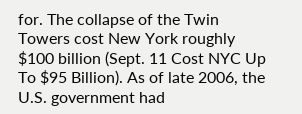for. The collapse of the Twin Towers cost New York roughly $100 billion (Sept. 11 Cost NYC Up To $95 Billion). As of late 2006, the U.S. government had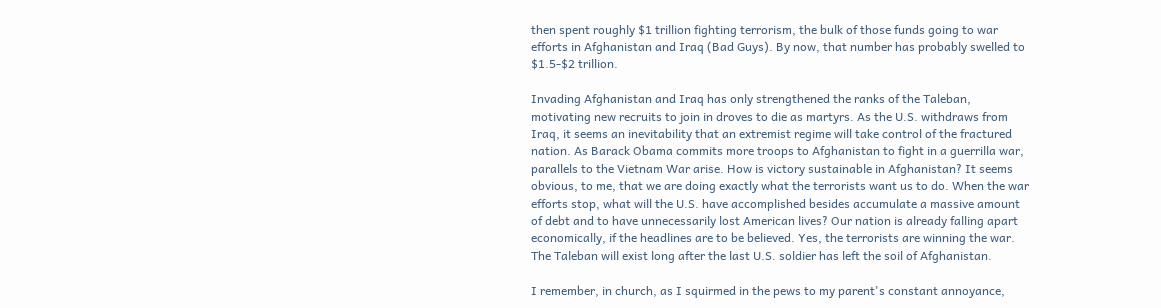then spent roughly $1 trillion fighting terrorism, the bulk of those funds going to war efforts in Afghanistan and Iraq (Bad Guys). By now, that number has probably swelled to $1.5-$2 trillion.

Invading Afghanistan and Iraq has only strengthened the ranks of the Taleban, motivating new recruits to join in droves to die as martyrs. As the U.S. withdraws from Iraq, it seems an inevitability that an extremist regime will take control of the fractured nation. As Barack Obama commits more troops to Afghanistan to fight in a guerrilla war, parallels to the Vietnam War arise. How is victory sustainable in Afghanistan? It seems obvious, to me, that we are doing exactly what the terrorists want us to do. When the war efforts stop, what will the U.S. have accomplished besides accumulate a massive amount of debt and to have unnecessarily lost American lives? Our nation is already falling apart economically, if the headlines are to be believed. Yes, the terrorists are winning the war. The Taleban will exist long after the last U.S. soldier has left the soil of Afghanistan.

I remember, in church, as I squirmed in the pews to my parent's constant annoyance,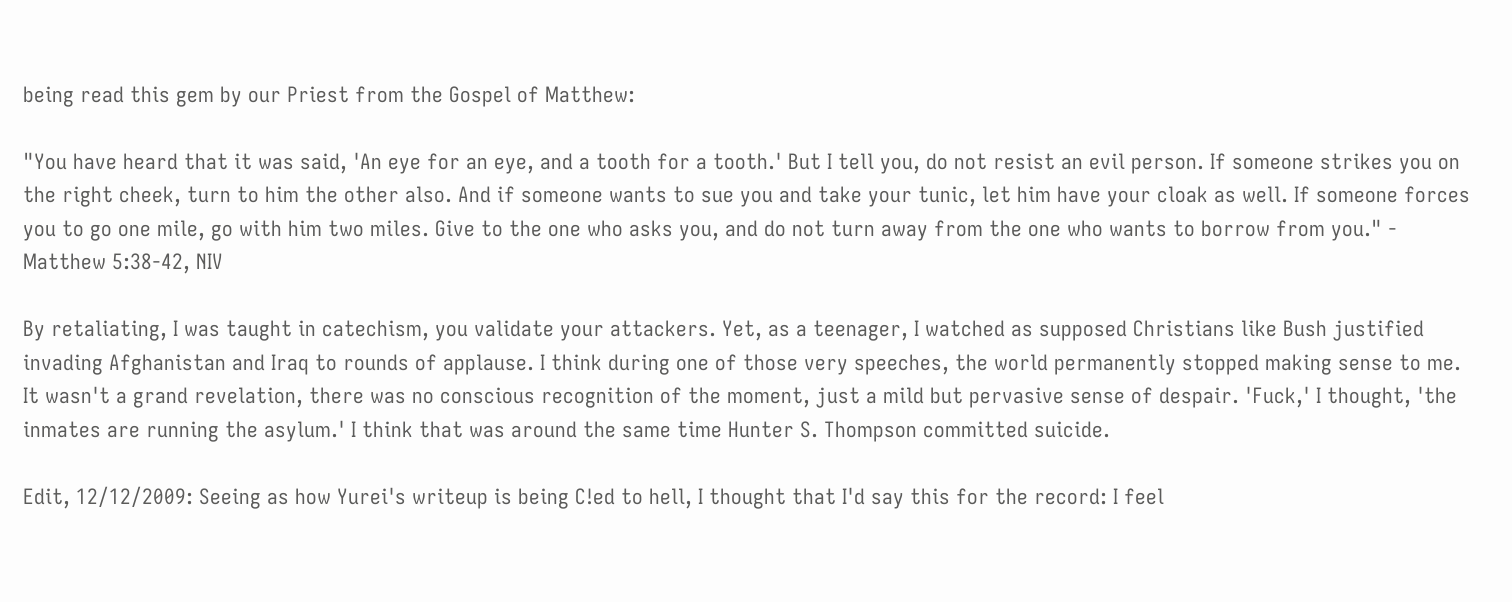being read this gem by our Priest from the Gospel of Matthew:

"You have heard that it was said, 'An eye for an eye, and a tooth for a tooth.' But I tell you, do not resist an evil person. If someone strikes you on the right cheek, turn to him the other also. And if someone wants to sue you and take your tunic, let him have your cloak as well. If someone forces you to go one mile, go with him two miles. Give to the one who asks you, and do not turn away from the one who wants to borrow from you." - Matthew 5:38-42, NIV

By retaliating, I was taught in catechism, you validate your attackers. Yet, as a teenager, I watched as supposed Christians like Bush justified invading Afghanistan and Iraq to rounds of applause. I think during one of those very speeches, the world permanently stopped making sense to me. It wasn't a grand revelation, there was no conscious recognition of the moment, just a mild but pervasive sense of despair. 'Fuck,' I thought, 'the inmates are running the asylum.' I think that was around the same time Hunter S. Thompson committed suicide.

Edit, 12/12/2009: Seeing as how Yurei's writeup is being C!ed to hell, I thought that I'd say this for the record: I feel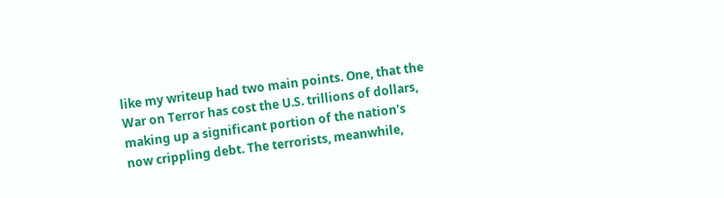like my writeup had two main points. One, that the War on Terror has cost the U.S. trillions of dollars, making up a significant portion of the nation's now crippling debt. The terrorists, meanwhile,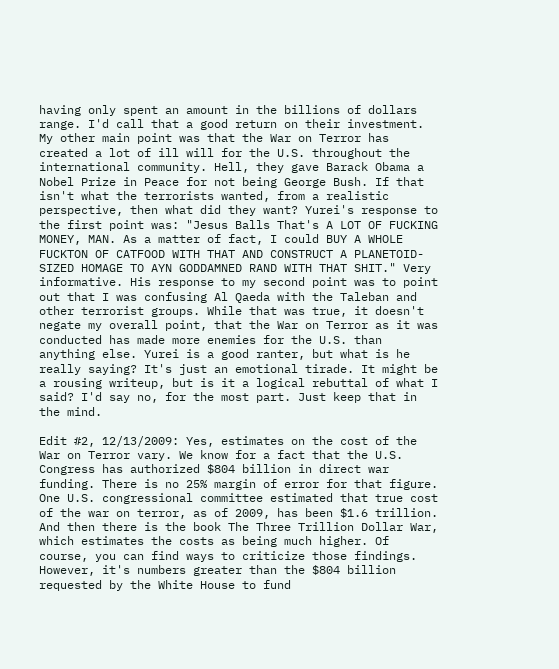having only spent an amount in the billions of dollars range. I'd call that a good return on their investment. My other main point was that the War on Terror has created a lot of ill will for the U.S. throughout the international community. Hell, they gave Barack Obama a Nobel Prize in Peace for not being George Bush. If that isn't what the terrorists wanted, from a realistic perspective, then what did they want? Yurei's response to the first point was: "Jesus Balls That's A LOT OF FUCKING MONEY, MAN. As a matter of fact, I could BUY A WHOLE FUCKTON OF CATFOOD WITH THAT AND CONSTRUCT A PLANETOID-SIZED HOMAGE TO AYN GODDAMNED RAND WITH THAT SHIT." Very informative. His response to my second point was to point out that I was confusing Al Qaeda with the Taleban and other terrorist groups. While that was true, it doesn't negate my overall point, that the War on Terror as it was conducted has made more enemies for the U.S. than anything else. Yurei is a good ranter, but what is he really saying? It's just an emotional tirade. It might be a rousing writeup, but is it a logical rebuttal of what I said? I'd say no, for the most part. Just keep that in the mind.

Edit #2, 12/13/2009: Yes, estimates on the cost of the War on Terror vary. We know for a fact that the U.S. Congress has authorized $804 billion in direct war funding. There is no 25% margin of error for that figure. One U.S. congressional committee estimated that true cost of the war on terror, as of 2009, has been $1.6 trillion. And then there is the book The Three Trillion Dollar War, which estimates the costs as being much higher. Of course, you can find ways to criticize those findings. However, it's numbers greater than the $804 billion requested by the White House to fund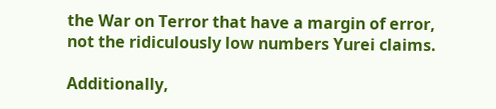the War on Terror that have a margin of error, not the ridiculously low numbers Yurei claims.

Additionally,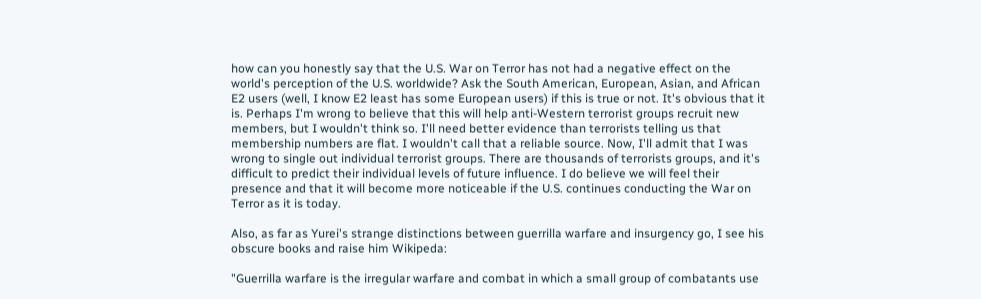how can you honestly say that the U.S. War on Terror has not had a negative effect on the world's perception of the U.S. worldwide? Ask the South American, European, Asian, and African E2 users (well, I know E2 least has some European users) if this is true or not. It's obvious that it is. Perhaps I'm wrong to believe that this will help anti-Western terrorist groups recruit new members, but I wouldn't think so. I'll need better evidence than terrorists telling us that membership numbers are flat. I wouldn't call that a reliable source. Now, I'll admit that I was wrong to single out individual terrorist groups. There are thousands of terrorists groups, and it's difficult to predict their individual levels of future influence. I do believe we will feel their presence and that it will become more noticeable if the U.S. continues conducting the War on Terror as it is today.

Also, as far as Yurei's strange distinctions between guerrilla warfare and insurgency go, I see his obscure books and raise him Wikipeda:

"Guerrilla warfare is the irregular warfare and combat in which a small group of combatants use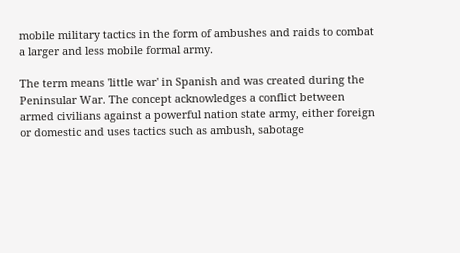mobile military tactics in the form of ambushes and raids to combat a larger and less mobile formal army.

The term means 'little war' in Spanish and was created during the Peninsular War. The concept acknowledges a conflict between armed civilians against a powerful nation state army, either foreign or domestic and uses tactics such as ambush, sabotage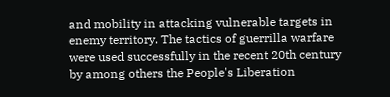and mobility in attacking vulnerable targets in enemy territory. The tactics of guerrilla warfare were used successfully in the recent 20th century by among others the People's Liberation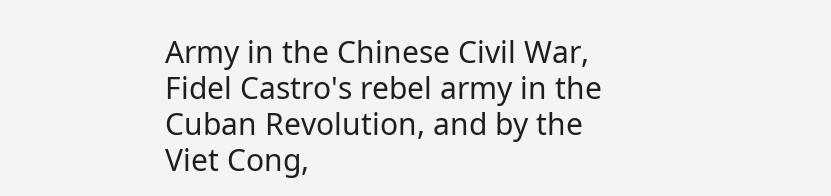Army in the Chinese Civil War, Fidel Castro's rebel army in the Cuban Revolution, and by the Viet Cong,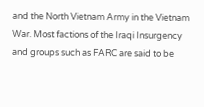and the North Vietnam Army in the Vietnam War. Most factions of the Iraqi Insurgency and groups such as FARC are said to be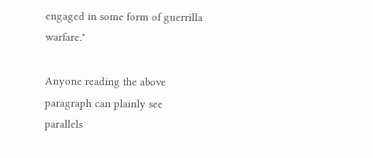engaged in some form of guerrilla warfare."

Anyone reading the above paragraph can plainly see parallels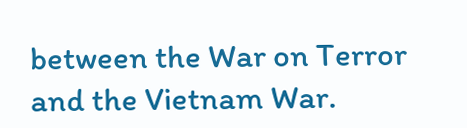between the War on Terror and the Vietnam War.